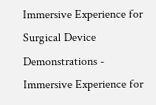Immersive Experience for Surgical Device Demonstrations - Immersive Experience for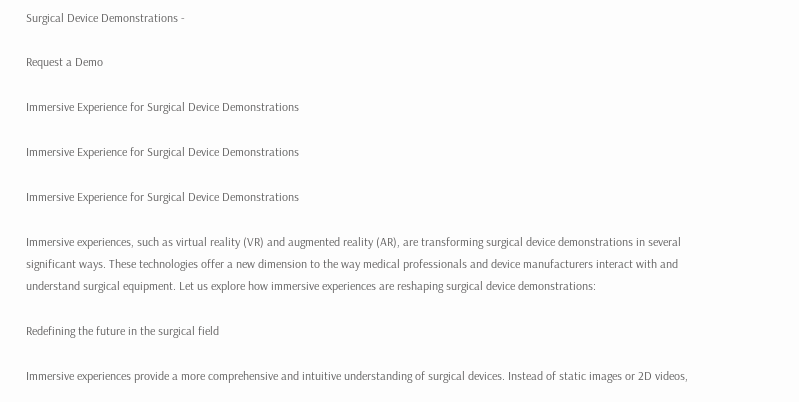Surgical Device Demonstrations -

Request a Demo

Immersive Experience for Surgical Device Demonstrations

Immersive Experience for Surgical Device Demonstrations

Immersive Experience for Surgical Device Demonstrations

Immersive experiences, such as virtual reality (VR) and augmented reality (AR), are transforming surgical device demonstrations in several significant ways. These technologies offer a new dimension to the way medical professionals and device manufacturers interact with and understand surgical equipment. Let us explore how immersive experiences are reshaping surgical device demonstrations:

Redefining the future in the surgical field

Immersive experiences provide a more comprehensive and intuitive understanding of surgical devices. Instead of static images or 2D videos,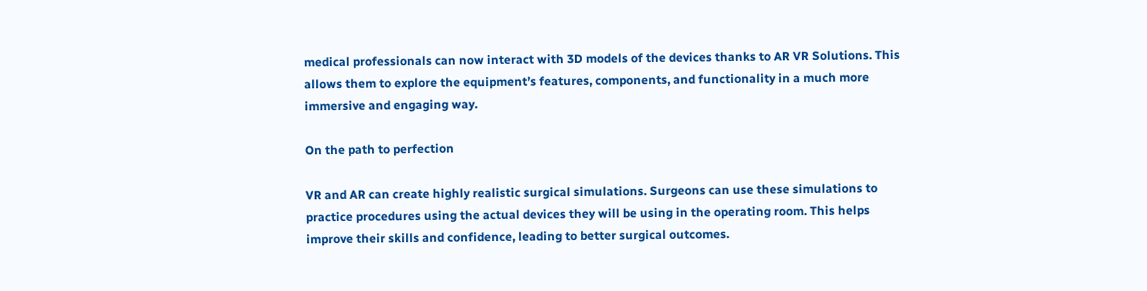medical professionals can now interact with 3D models of the devices thanks to AR VR Solutions. This allows them to explore the equipment’s features, components, and functionality in a much more immersive and engaging way.

On the path to perfection

VR and AR can create highly realistic surgical simulations. Surgeons can use these simulations to practice procedures using the actual devices they will be using in the operating room. This helps improve their skills and confidence, leading to better surgical outcomes.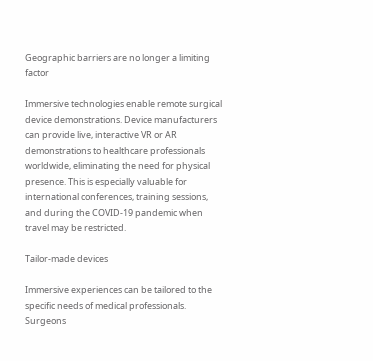Geographic barriers are no longer a limiting factor

Immersive technologies enable remote surgical device demonstrations. Device manufacturers can provide live, interactive VR or AR demonstrations to healthcare professionals worldwide, eliminating the need for physical presence. This is especially valuable for international conferences, training sessions, and during the COVID-19 pandemic when travel may be restricted.

Tailor-made devices

Immersive experiences can be tailored to the specific needs of medical professionals. Surgeons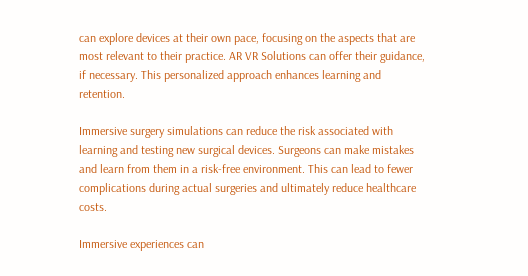can explore devices at their own pace, focusing on the aspects that are most relevant to their practice. AR VR Solutions can offer their guidance, if necessary. This personalized approach enhances learning and retention.

Immersive surgery simulations can reduce the risk associated with learning and testing new surgical devices. Surgeons can make mistakes and learn from them in a risk-free environment. This can lead to fewer complications during actual surgeries and ultimately reduce healthcare costs.

Immersive experiences can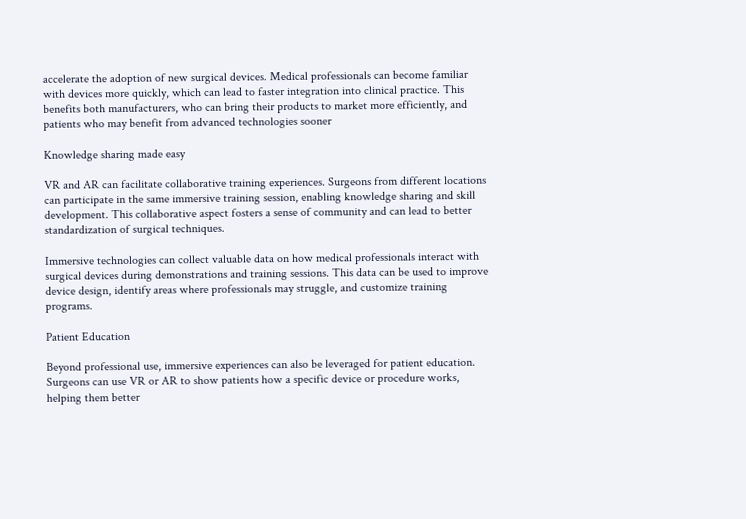accelerate the adoption of new surgical devices. Medical professionals can become familiar with devices more quickly, which can lead to faster integration into clinical practice. This benefits both manufacturers, who can bring their products to market more efficiently, and patients who may benefit from advanced technologies sooner

Knowledge sharing made easy

VR and AR can facilitate collaborative training experiences. Surgeons from different locations can participate in the same immersive training session, enabling knowledge sharing and skill development. This collaborative aspect fosters a sense of community and can lead to better standardization of surgical techniques.

Immersive technologies can collect valuable data on how medical professionals interact with surgical devices during demonstrations and training sessions. This data can be used to improve device design, identify areas where professionals may struggle, and customize training programs.

Patient Education

Beyond professional use, immersive experiences can also be leveraged for patient education. Surgeons can use VR or AR to show patients how a specific device or procedure works, helping them better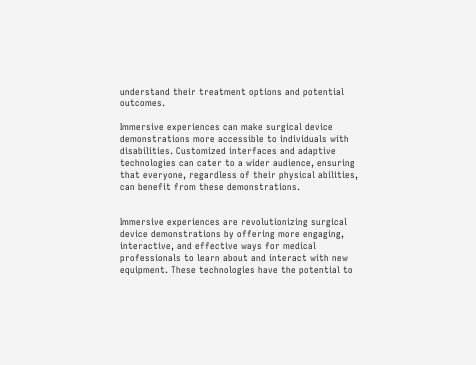understand their treatment options and potential outcomes.

Immersive experiences can make surgical device demonstrations more accessible to individuals with disabilities. Customized interfaces and adaptive technologies can cater to a wider audience, ensuring that everyone, regardless of their physical abilities, can benefit from these demonstrations.


Immersive experiences are revolutionizing surgical device demonstrations by offering more engaging, interactive, and effective ways for medical professionals to learn about and interact with new equipment. These technologies have the potential to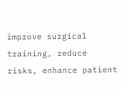improve surgical training, reduce risks, enhance patient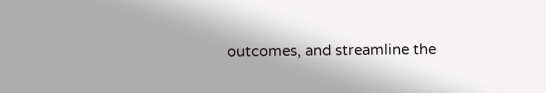outcomes, and streamline the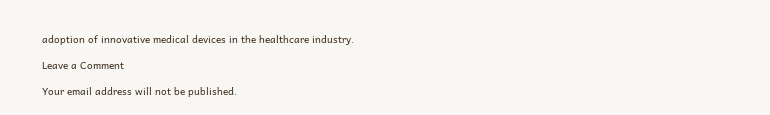adoption of innovative medical devices in the healthcare industry.

Leave a Comment

Your email address will not be published.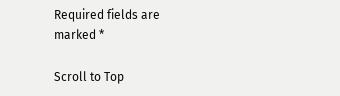Required fields are marked *

Scroll to Top